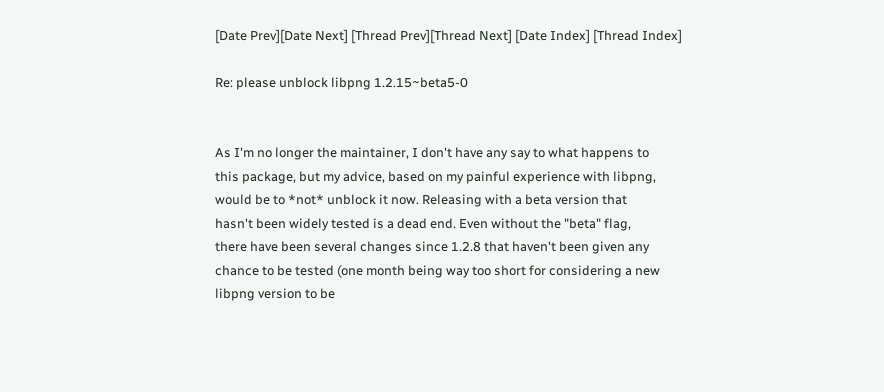[Date Prev][Date Next] [Thread Prev][Thread Next] [Date Index] [Thread Index]

Re: please unblock libpng 1.2.15~beta5-0


As I'm no longer the maintainer, I don't have any say to what happens to
this package, but my advice, based on my painful experience with libpng,
would be to *not* unblock it now. Releasing with a beta version that
hasn't been widely tested is a dead end. Even without the "beta" flag,
there have been several changes since 1.2.8 that haven't been given any
chance to be tested (one month being way too short for considering a new
libpng version to be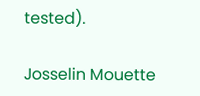tested).

Josselin Mouette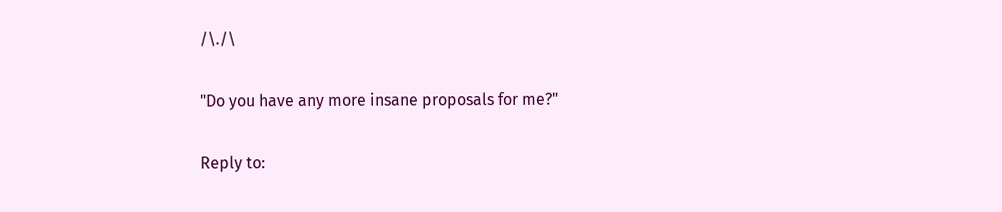/\./\

"Do you have any more insane proposals for me?"

Reply to: